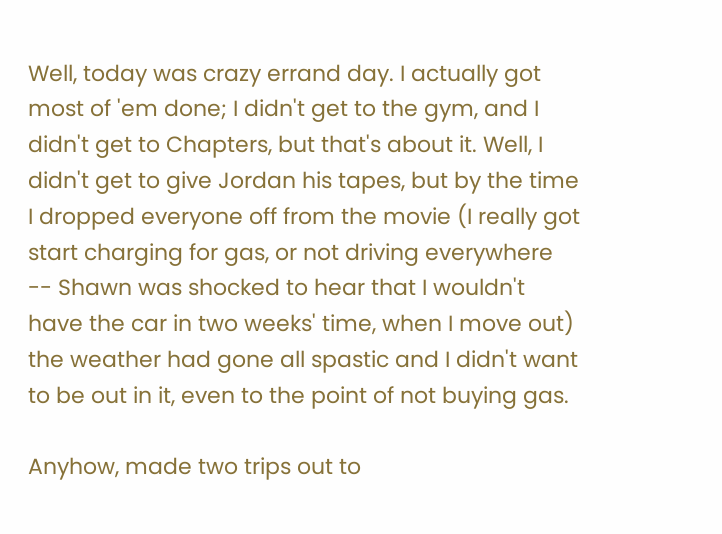Well, today was crazy errand day. I actually got most of 'em done; I didn't get to the gym, and I didn't get to Chapters, but that's about it. Well, I didn't get to give Jordan his tapes, but by the time I dropped everyone off from the movie (I really got start charging for gas, or not driving everywhere -- Shawn was shocked to hear that I wouldn't have the car in two weeks' time, when I move out) the weather had gone all spastic and I didn't want to be out in it, even to the point of not buying gas.

Anyhow, made two trips out to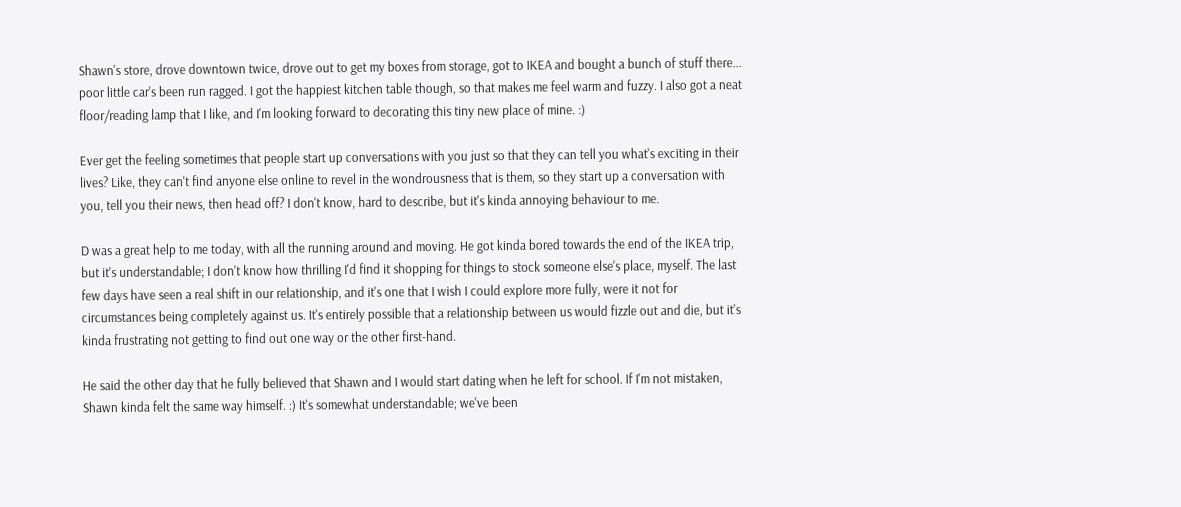Shawn's store, drove downtown twice, drove out to get my boxes from storage, got to IKEA and bought a bunch of stuff there... poor little car's been run ragged. I got the happiest kitchen table though, so that makes me feel warm and fuzzy. I also got a neat floor/reading lamp that I like, and I'm looking forward to decorating this tiny new place of mine. :)

Ever get the feeling sometimes that people start up conversations with you just so that they can tell you what's exciting in their lives? Like, they can't find anyone else online to revel in the wondrousness that is them, so they start up a conversation with you, tell you their news, then head off? I don't know, hard to describe, but it's kinda annoying behaviour to me.

D was a great help to me today, with all the running around and moving. He got kinda bored towards the end of the IKEA trip, but it's understandable; I don't know how thrilling I'd find it shopping for things to stock someone else's place, myself. The last few days have seen a real shift in our relationship, and it's one that I wish I could explore more fully, were it not for circumstances being completely against us. It's entirely possible that a relationship between us would fizzle out and die, but it's kinda frustrating not getting to find out one way or the other first-hand.

He said the other day that he fully believed that Shawn and I would start dating when he left for school. If I'm not mistaken, Shawn kinda felt the same way himself. :) It's somewhat understandable; we've been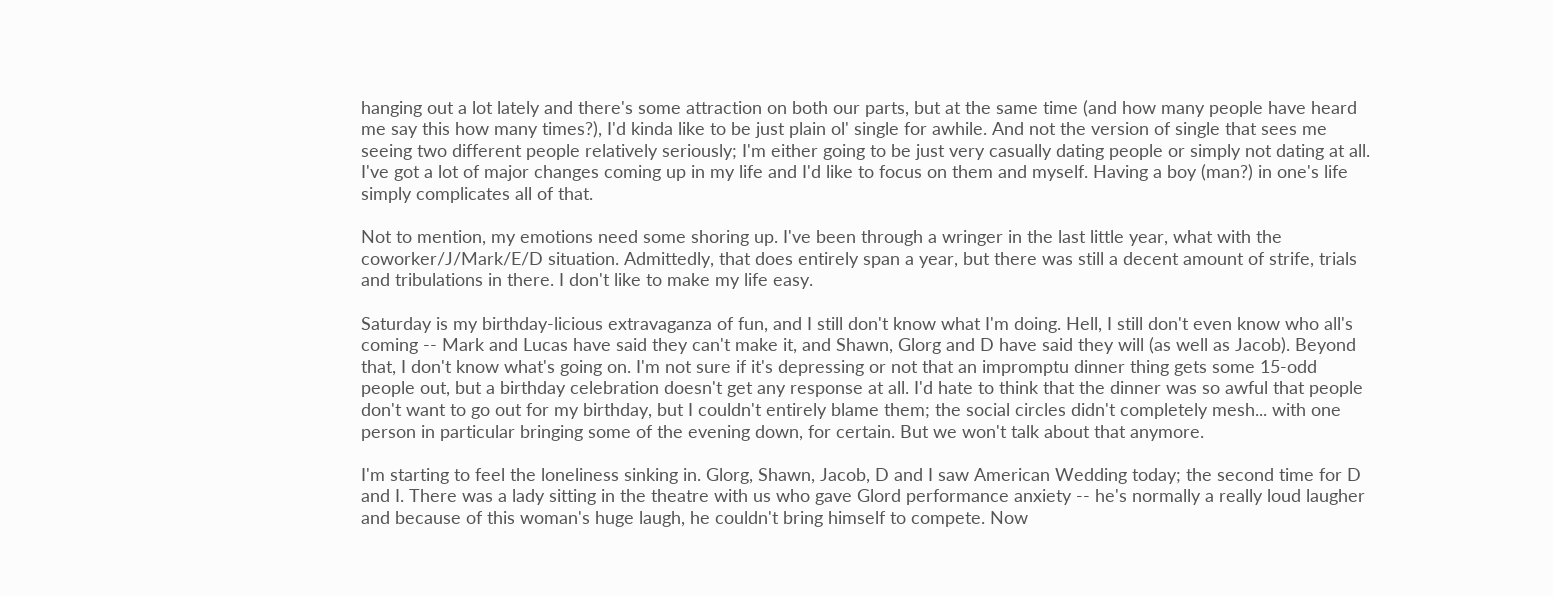hanging out a lot lately and there's some attraction on both our parts, but at the same time (and how many people have heard me say this how many times?), I'd kinda like to be just plain ol' single for awhile. And not the version of single that sees me seeing two different people relatively seriously; I'm either going to be just very casually dating people or simply not dating at all. I've got a lot of major changes coming up in my life and I'd like to focus on them and myself. Having a boy (man?) in one's life simply complicates all of that.

Not to mention, my emotions need some shoring up. I've been through a wringer in the last little year, what with the coworker/J/Mark/E/D situation. Admittedly, that does entirely span a year, but there was still a decent amount of strife, trials and tribulations in there. I don't like to make my life easy.

Saturday is my birthday-licious extravaganza of fun, and I still don't know what I'm doing. Hell, I still don't even know who all's coming -- Mark and Lucas have said they can't make it, and Shawn, Glorg and D have said they will (as well as Jacob). Beyond that, I don't know what's going on. I'm not sure if it's depressing or not that an impromptu dinner thing gets some 15-odd people out, but a birthday celebration doesn't get any response at all. I'd hate to think that the dinner was so awful that people don't want to go out for my birthday, but I couldn't entirely blame them; the social circles didn't completely mesh... with one person in particular bringing some of the evening down, for certain. But we won't talk about that anymore.

I'm starting to feel the loneliness sinking in. Glorg, Shawn, Jacob, D and I saw American Wedding today; the second time for D and I. There was a lady sitting in the theatre with us who gave Glord performance anxiety -- he's normally a really loud laugher and because of this woman's huge laugh, he couldn't bring himself to compete. Now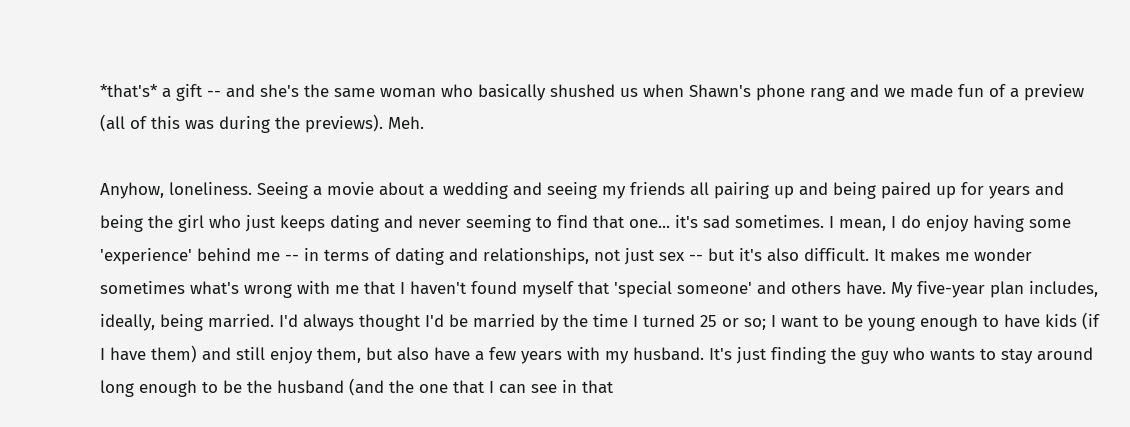*that's* a gift -- and she's the same woman who basically shushed us when Shawn's phone rang and we made fun of a preview (all of this was during the previews). Meh.

Anyhow, loneliness. Seeing a movie about a wedding and seeing my friends all pairing up and being paired up for years and being the girl who just keeps dating and never seeming to find that one... it's sad sometimes. I mean, I do enjoy having some 'experience' behind me -- in terms of dating and relationships, not just sex -- but it's also difficult. It makes me wonder sometimes what's wrong with me that I haven't found myself that 'special someone' and others have. My five-year plan includes, ideally, being married. I'd always thought I'd be married by the time I turned 25 or so; I want to be young enough to have kids (if I have them) and still enjoy them, but also have a few years with my husband. It's just finding the guy who wants to stay around long enough to be the husband (and the one that I can see in that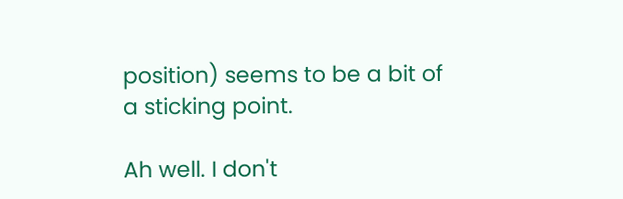position) seems to be a bit of a sticking point.

Ah well. I don't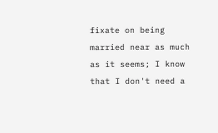fixate on being married near as much as it seems; I know that I don't need a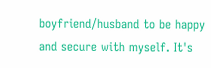boyfriend/husband to be happy and secure with myself. It's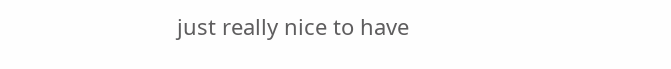just really nice to have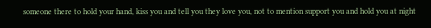someone there to hold your hand, kiss you and tell you they love you, not to mention support you and hold you at night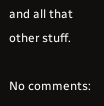and all that other stuff.

No comments: